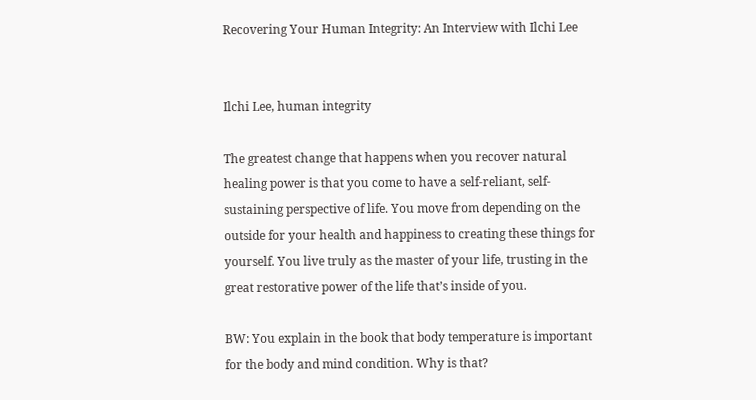Recovering Your Human Integrity: An Interview with Ilchi Lee


Ilchi Lee, human integrity

The greatest change that happens when you recover natural healing power is that you come to have a self-reliant, self-sustaining perspective of life. You move from depending on the outside for your health and happiness to creating these things for yourself. You live truly as the master of your life, trusting in the great restorative power of the life that’s inside of you.

BW: You explain in the book that body temperature is important for the body and mind condition. Why is that?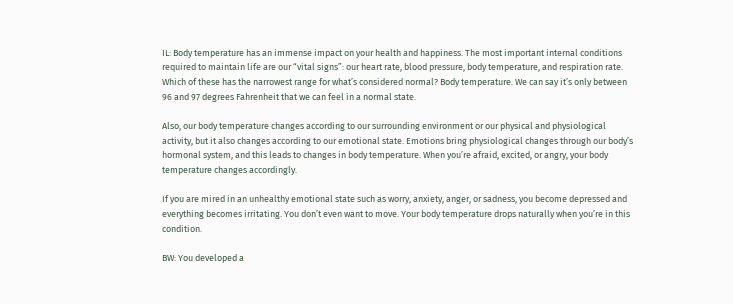IL: Body temperature has an immense impact on your health and happiness. The most important internal conditions required to maintain life are our “vital signs”: our heart rate, blood pressure, body temperature, and respiration rate. Which of these has the narrowest range for what’s considered normal? Body temperature. We can say it’s only between 96 and 97 degrees Fahrenheit that we can feel in a normal state.

Also, our body temperature changes according to our surrounding environment or our physical and physiological activity, but it also changes according to our emotional state. Emotions bring physiological changes through our body’s hormonal system, and this leads to changes in body temperature. When you’re afraid, excited, or angry, your body temperature changes accordingly.

If you are mired in an unhealthy emotional state such as worry, anxiety, anger, or sadness, you become depressed and everything becomes irritating. You don’t even want to move. Your body temperature drops naturally when you’re in this condition.

BW: You developed a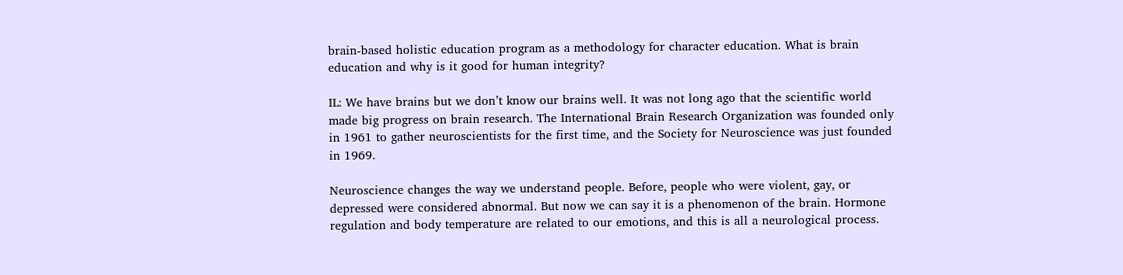brain-based holistic education program as a methodology for character education. What is brain education and why is it good for human integrity?

IL: We have brains but we don’t know our brains well. It was not long ago that the scientific world made big progress on brain research. The International Brain Research Organization was founded only in 1961 to gather neuroscientists for the first time, and the Society for Neuroscience was just founded in 1969.

Neuroscience changes the way we understand people. Before, people who were violent, gay, or depressed were considered abnormal. But now we can say it is a phenomenon of the brain. Hormone regulation and body temperature are related to our emotions, and this is all a neurological process.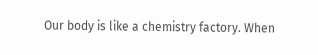Our body is like a chemistry factory. When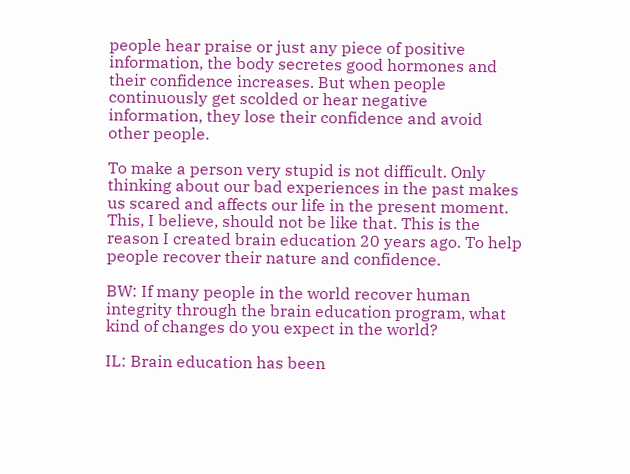people hear praise or just any piece of positive information, the body secretes good hormones and their confidence increases. But when people continuously get scolded or hear negative information, they lose their confidence and avoid other people.

To make a person very stupid is not difficult. Only thinking about our bad experiences in the past makes us scared and affects our life in the present moment. This, I believe, should not be like that. This is the reason I created brain education 20 years ago. To help people recover their nature and confidence.

BW: If many people in the world recover human integrity through the brain education program, what kind of changes do you expect in the world?

IL: Brain education has been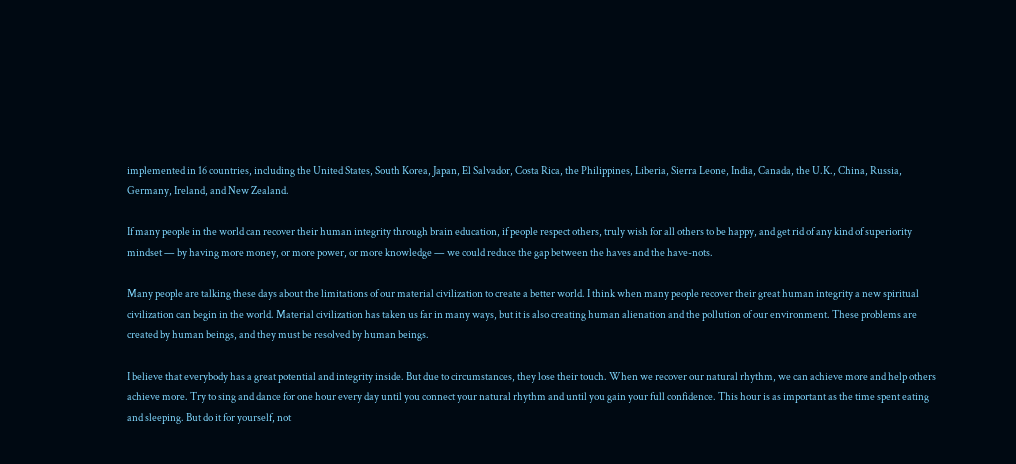implemented in 16 countries, including the United States, South Korea, Japan, El Salvador, Costa Rica, the Philippines, Liberia, Sierra Leone, India, Canada, the U.K., China, Russia, Germany, Ireland, and New Zealand.

If many people in the world can recover their human integrity through brain education, if people respect others, truly wish for all others to be happy, and get rid of any kind of superiority mindset — by having more money, or more power, or more knowledge — we could reduce the gap between the haves and the have-nots.

Many people are talking these days about the limitations of our material civilization to create a better world. I think when many people recover their great human integrity a new spiritual civilization can begin in the world. Material civilization has taken us far in many ways, but it is also creating human alienation and the pollution of our environment. These problems are created by human beings, and they must be resolved by human beings.

I believe that everybody has a great potential and integrity inside. But due to circumstances, they lose their touch. When we recover our natural rhythm, we can achieve more and help others achieve more. Try to sing and dance for one hour every day until you connect your natural rhythm and until you gain your full confidence. This hour is as important as the time spent eating and sleeping. But do it for yourself, not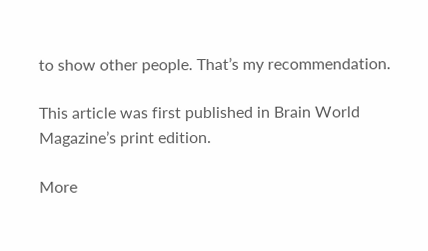to show other people. That’s my recommendation.

This article was first published in Brain World Magazine’s print edition.

More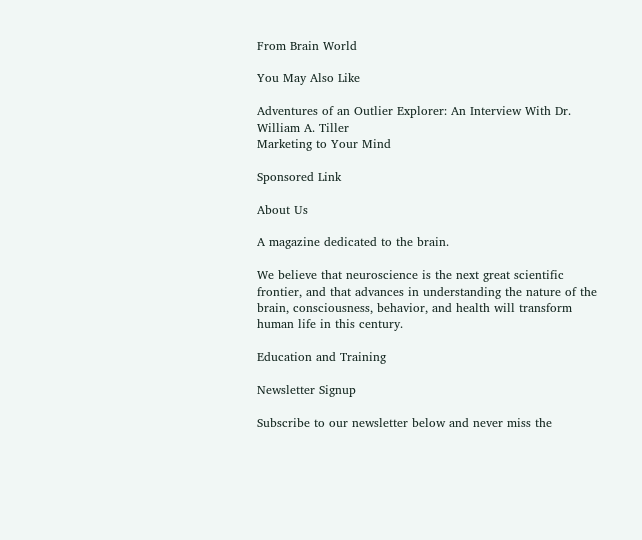From Brain World

You May Also Like

Adventures of an Outlier Explorer: An Interview With Dr. William A. Tiller
Marketing to Your Mind

Sponsored Link

About Us

A magazine dedicated to the brain.

We believe that neuroscience is the next great scientific frontier, and that advances in understanding the nature of the brain, consciousness, behavior, and health will transform human life in this century.

Education and Training

Newsletter Signup

Subscribe to our newsletter below and never miss the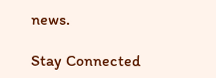news.

Stay Connected